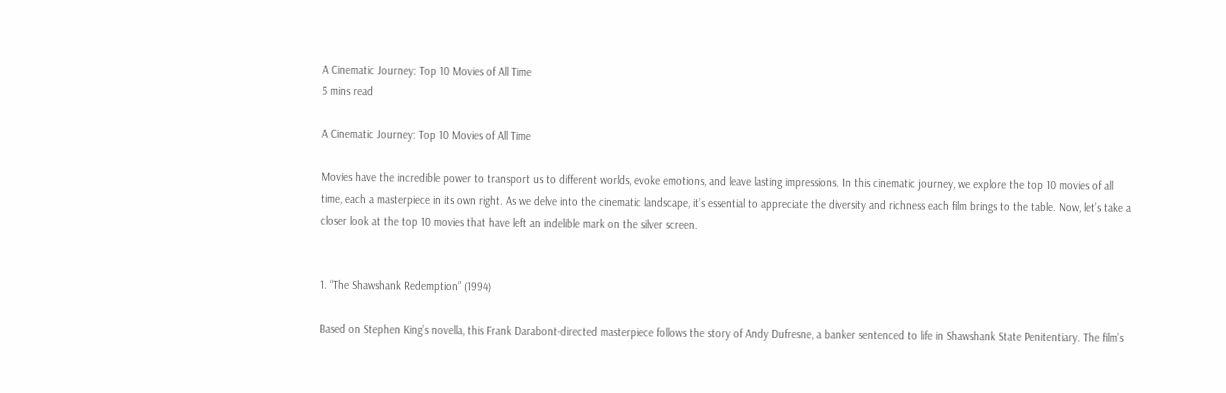A Cinematic Journey: Top 10 Movies of All Time
5 mins read

A Cinematic Journey: Top 10 Movies of All Time

Movies have the incredible power to transport us to different worlds, evoke emotions, and leave lasting impressions. In this cinematic journey, we explore the top 10 movies of all time, each a masterpiece in its own right. As we delve into the cinematic landscape, it’s essential to appreciate the diversity and richness each film brings to the table. Now, let’s take a closer look at the top 10 movies that have left an indelible mark on the silver screen.


1. “The Shawshank Redemption” (1994)

Based on Stephen King’s novella, this Frank Darabont-directed masterpiece follows the story of Andy Dufresne, a banker sentenced to life in Shawshank State Penitentiary. The film’s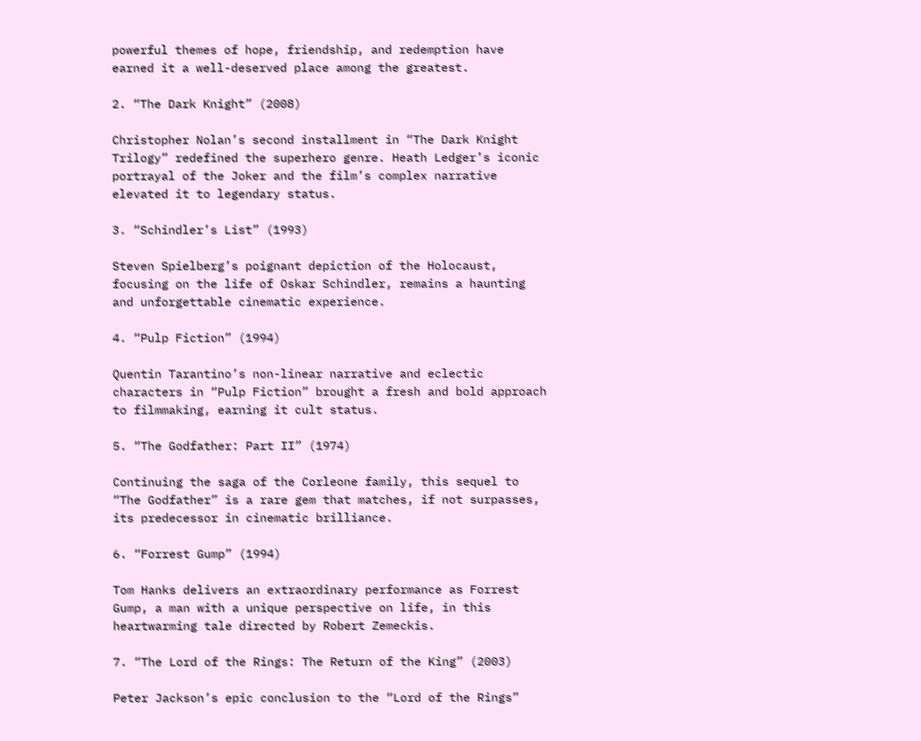powerful themes of hope, friendship, and redemption have earned it a well-deserved place among the greatest.

2. “The Dark Knight” (2008)

Christopher Nolan’s second installment in “The Dark Knight Trilogy” redefined the superhero genre. Heath Ledger’s iconic portrayal of the Joker and the film’s complex narrative elevated it to legendary status.

3. “Schindler’s List” (1993)

Steven Spielberg’s poignant depiction of the Holocaust, focusing on the life of Oskar Schindler, remains a haunting and unforgettable cinematic experience.

4. “Pulp Fiction” (1994)

Quentin Tarantino’s non-linear narrative and eclectic characters in “Pulp Fiction” brought a fresh and bold approach to filmmaking, earning it cult status.

5. “The Godfather: Part II” (1974)

Continuing the saga of the Corleone family, this sequel to “The Godfather” is a rare gem that matches, if not surpasses, its predecessor in cinematic brilliance.

6. “Forrest Gump” (1994)

Tom Hanks delivers an extraordinary performance as Forrest Gump, a man with a unique perspective on life, in this heartwarming tale directed by Robert Zemeckis.

7. “The Lord of the Rings: The Return of the King” (2003)

Peter Jackson’s epic conclusion to the “Lord of the Rings”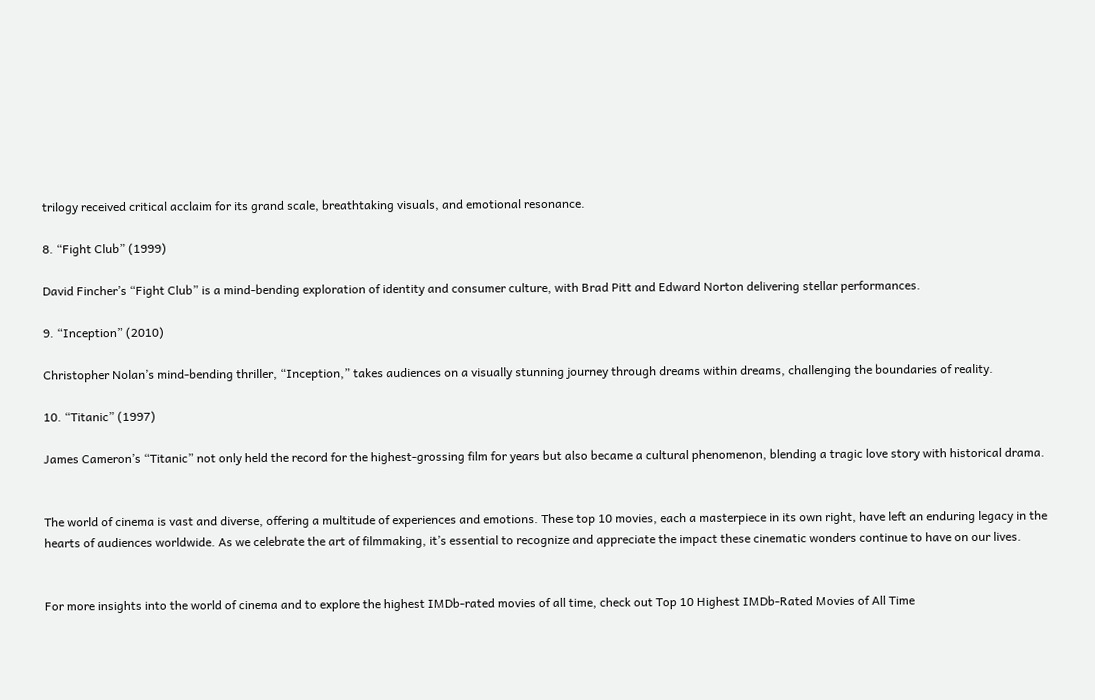trilogy received critical acclaim for its grand scale, breathtaking visuals, and emotional resonance.

8. “Fight Club” (1999)

David Fincher’s “Fight Club” is a mind-bending exploration of identity and consumer culture, with Brad Pitt and Edward Norton delivering stellar performances.

9. “Inception” (2010)

Christopher Nolan’s mind-bending thriller, “Inception,” takes audiences on a visually stunning journey through dreams within dreams, challenging the boundaries of reality.

10. “Titanic” (1997)

James Cameron’s “Titanic” not only held the record for the highest-grossing film for years but also became a cultural phenomenon, blending a tragic love story with historical drama.


The world of cinema is vast and diverse, offering a multitude of experiences and emotions. These top 10 movies, each a masterpiece in its own right, have left an enduring legacy in the hearts of audiences worldwide. As we celebrate the art of filmmaking, it’s essential to recognize and appreciate the impact these cinematic wonders continue to have on our lives.


For more insights into the world of cinema and to explore the highest IMDb-rated movies of all time, check out Top 10 Highest IMDb-Rated Movies of All Time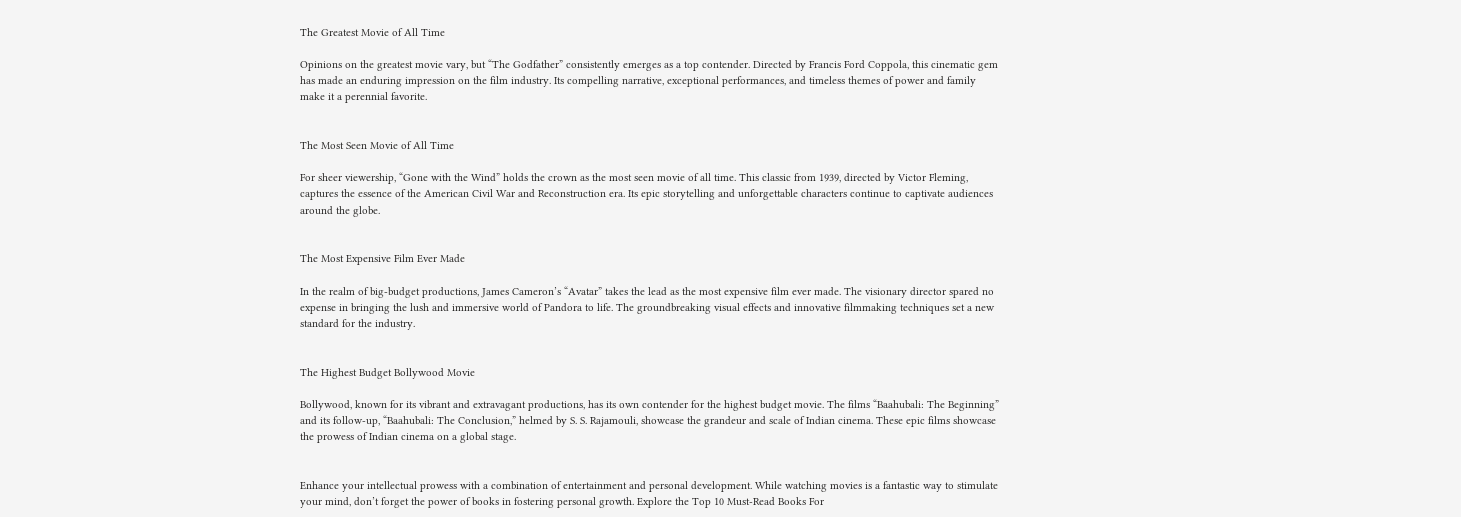The Greatest Movie of All Time

Opinions on the greatest movie vary, but “The Godfather” consistently emerges as a top contender. Directed by Francis Ford Coppola, this cinematic gem has made an enduring impression on the film industry. Its compelling narrative, exceptional performances, and timeless themes of power and family make it a perennial favorite.


The Most Seen Movie of All Time

For sheer viewership, “Gone with the Wind” holds the crown as the most seen movie of all time. This classic from 1939, directed by Victor Fleming, captures the essence of the American Civil War and Reconstruction era. Its epic storytelling and unforgettable characters continue to captivate audiences around the globe.


The Most Expensive Film Ever Made

In the realm of big-budget productions, James Cameron’s “Avatar” takes the lead as the most expensive film ever made. The visionary director spared no expense in bringing the lush and immersive world of Pandora to life. The groundbreaking visual effects and innovative filmmaking techniques set a new standard for the industry.


The Highest Budget Bollywood Movie

Bollywood, known for its vibrant and extravagant productions, has its own contender for the highest budget movie. The films “Baahubali: The Beginning” and its follow-up, “Baahubali: The Conclusion,” helmed by S. S. Rajamouli, showcase the grandeur and scale of Indian cinema. These epic films showcase the prowess of Indian cinema on a global stage.


Enhance your intellectual prowess with a combination of entertainment and personal development. While watching movies is a fantastic way to stimulate your mind, don’t forget the power of books in fostering personal growth. Explore the Top 10 Must-Read Books For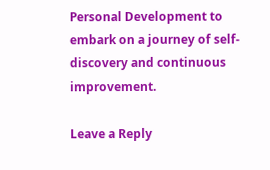Personal Development to embark on a journey of self-discovery and continuous improvement.

Leave a Reply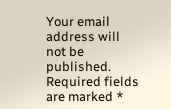Your email address will not be published. Required fields are marked *